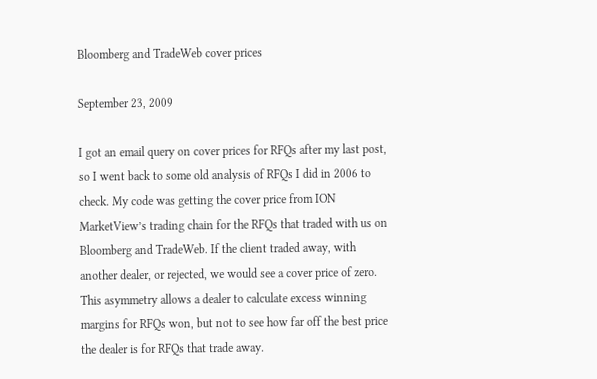Bloomberg and TradeWeb cover prices

September 23, 2009

I got an email query on cover prices for RFQs after my last post, so I went back to some old analysis of RFQs I did in 2006 to check. My code was getting the cover price from ION MarketView’s trading chain for the RFQs that traded with us on Bloomberg and TradeWeb. If the client traded away, with another dealer, or rejected, we would see a cover price of zero. This asymmetry allows a dealer to calculate excess winning margins for RFQs won, but not to see how far off the best price the dealer is for RFQs that trade away.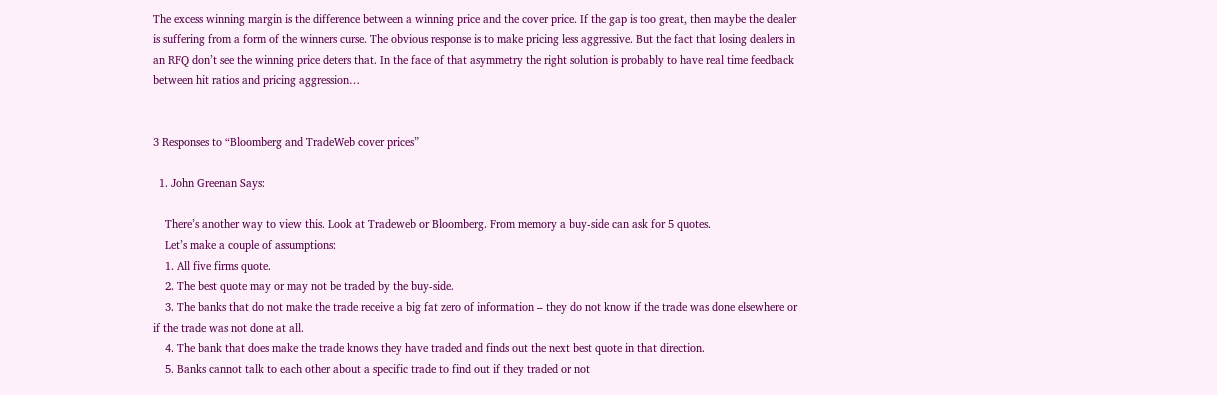The excess winning margin is the difference between a winning price and the cover price. If the gap is too great, then maybe the dealer is suffering from a form of the winners curse. The obvious response is to make pricing less aggressive. But the fact that losing dealers in an RFQ don’t see the winning price deters that. In the face of that asymmetry the right solution is probably to have real time feedback between hit ratios and pricing aggression…


3 Responses to “Bloomberg and TradeWeb cover prices”

  1. John Greenan Says:

    There’s another way to view this. Look at Tradeweb or Bloomberg. From memory a buy-side can ask for 5 quotes.
    Let’s make a couple of assumptions:
    1. All five firms quote.
    2. The best quote may or may not be traded by the buy-side.
    3. The banks that do not make the trade receive a big fat zero of information – they do not know if the trade was done elsewhere or if the trade was not done at all.
    4. The bank that does make the trade knows they have traded and finds out the next best quote in that direction.
    5. Banks cannot talk to each other about a specific trade to find out if they traded or not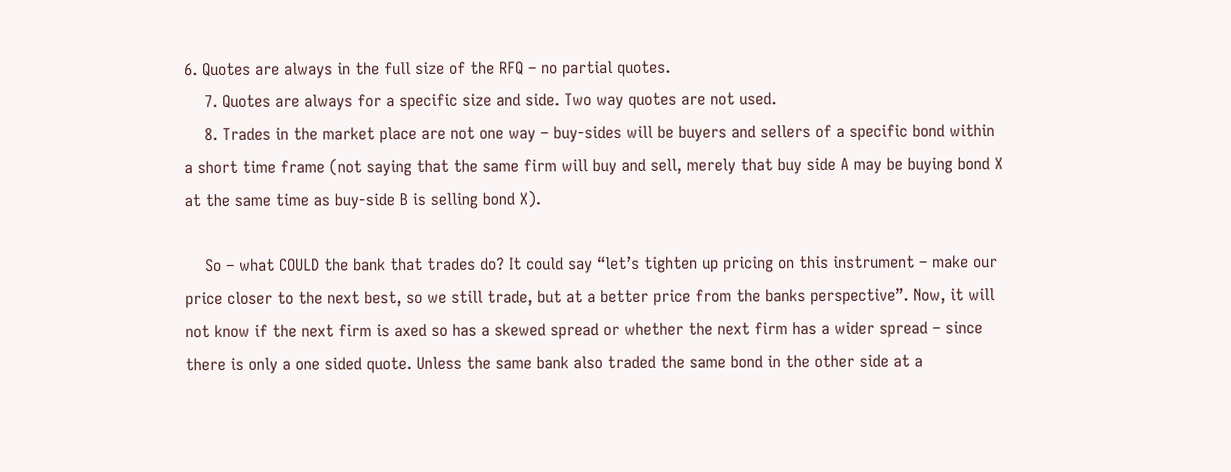6. Quotes are always in the full size of the RFQ – no partial quotes.
    7. Quotes are always for a specific size and side. Two way quotes are not used.
    8. Trades in the market place are not one way – buy-sides will be buyers and sellers of a specific bond within a short time frame (not saying that the same firm will buy and sell, merely that buy side A may be buying bond X at the same time as buy-side B is selling bond X).

    So – what COULD the bank that trades do? It could say “let’s tighten up pricing on this instrument – make our price closer to the next best, so we still trade, but at a better price from the banks perspective”. Now, it will not know if the next firm is axed so has a skewed spread or whether the next firm has a wider spread – since there is only a one sided quote. Unless the same bank also traded the same bond in the other side at a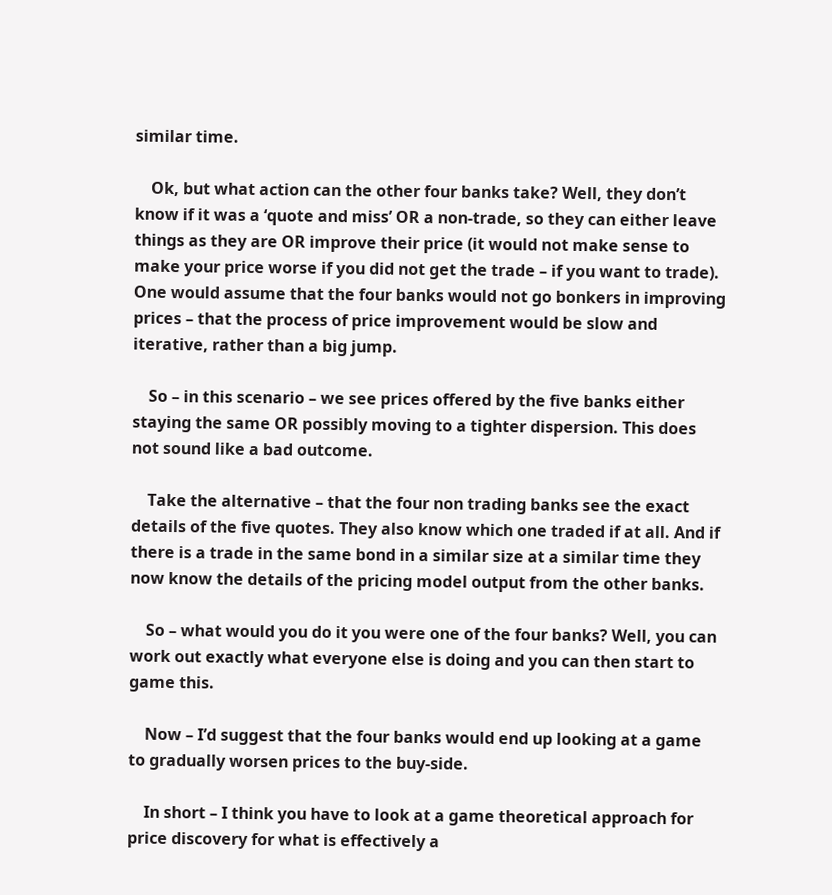similar time.

    Ok, but what action can the other four banks take? Well, they don’t know if it was a ‘quote and miss’ OR a non-trade, so they can either leave things as they are OR improve their price (it would not make sense to make your price worse if you did not get the trade – if you want to trade). One would assume that the four banks would not go bonkers in improving prices – that the process of price improvement would be slow and iterative, rather than a big jump.

    So – in this scenario – we see prices offered by the five banks either staying the same OR possibly moving to a tighter dispersion. This does not sound like a bad outcome.

    Take the alternative – that the four non trading banks see the exact details of the five quotes. They also know which one traded if at all. And if there is a trade in the same bond in a similar size at a similar time they now know the details of the pricing model output from the other banks.

    So – what would you do it you were one of the four banks? Well, you can work out exactly what everyone else is doing and you can then start to game this.

    Now – I’d suggest that the four banks would end up looking at a game to gradually worsen prices to the buy-side.

    In short – I think you have to look at a game theoretical approach for price discovery for what is effectively a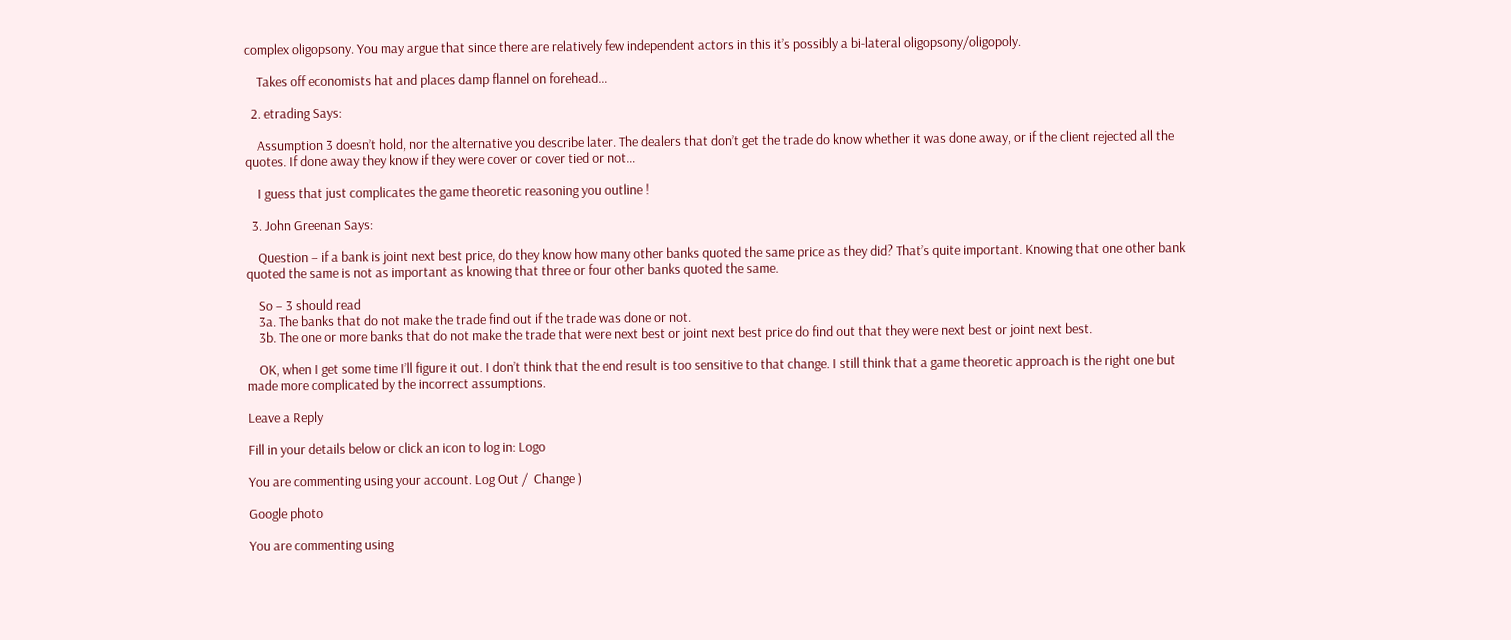complex oligopsony. You may argue that since there are relatively few independent actors in this it’s possibly a bi-lateral oligopsony/oligopoly.

    Takes off economists hat and places damp flannel on forehead…

  2. etrading Says:

    Assumption 3 doesn’t hold, nor the alternative you describe later. The dealers that don’t get the trade do know whether it was done away, or if the client rejected all the quotes. If done away they know if they were cover or cover tied or not…

    I guess that just complicates the game theoretic reasoning you outline !

  3. John Greenan Says:

    Question – if a bank is joint next best price, do they know how many other banks quoted the same price as they did? That’s quite important. Knowing that one other bank quoted the same is not as important as knowing that three or four other banks quoted the same.

    So – 3 should read
    3a. The banks that do not make the trade find out if the trade was done or not.
    3b. The one or more banks that do not make the trade that were next best or joint next best price do find out that they were next best or joint next best.

    OK, when I get some time I’ll figure it out. I don’t think that the end result is too sensitive to that change. I still think that a game theoretic approach is the right one but made more complicated by the incorrect assumptions.

Leave a Reply

Fill in your details below or click an icon to log in: Logo

You are commenting using your account. Log Out /  Change )

Google photo

You are commenting using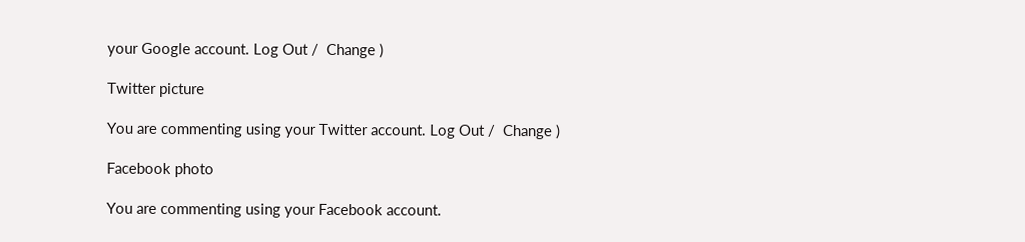your Google account. Log Out /  Change )

Twitter picture

You are commenting using your Twitter account. Log Out /  Change )

Facebook photo

You are commenting using your Facebook account.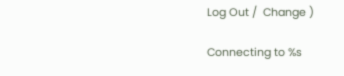Log Out /  Change )

Connecting to %s